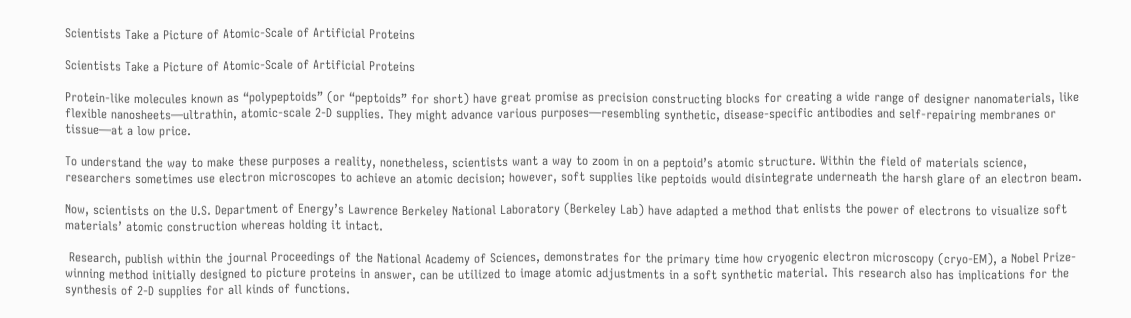Scientists Take a Picture of Atomic-Scale of Artificial Proteins

Scientists Take a Picture of Atomic-Scale of Artificial Proteins

Protein-like molecules known as “polypeptoids” (or “peptoids” for short) have great promise as precision constructing blocks for creating a wide range of designer nanomaterials, like flexible nanosheets—ultrathin, atomic-scale 2-D supplies. They might advance various purposes—resembling synthetic, disease-specific antibodies and self-repairing membranes or tissue—at a low price.

To understand the way to make these purposes a reality, nonetheless, scientists want a way to zoom in on a peptoid’s atomic structure. Within the field of materials science, researchers sometimes use electron microscopes to achieve an atomic decision; however, soft supplies like peptoids would disintegrate underneath the harsh glare of an electron beam.

Now, scientists on the U.S. Department of Energy’s Lawrence Berkeley National Laboratory (Berkeley Lab) have adapted a method that enlists the power of electrons to visualize soft materials’ atomic construction whereas holding it intact.

 Research, publish within the journal Proceedings of the National Academy of Sciences, demonstrates for the primary time how cryogenic electron microscopy (cryo-EM), a Nobel Prize-winning method initially designed to picture proteins in answer, can be utilized to image atomic adjustments in a soft synthetic material. This research also has implications for the synthesis of 2-D supplies for all kinds of functions.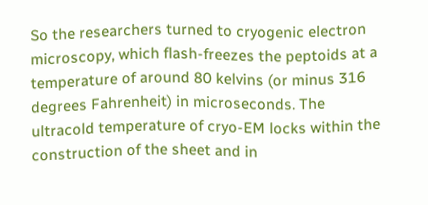So the researchers turned to cryogenic electron microscopy, which flash-freezes the peptoids at a temperature of around 80 kelvins (or minus 316 degrees Fahrenheit) in microseconds. The ultracold temperature of cryo-EM locks within the construction of the sheet and in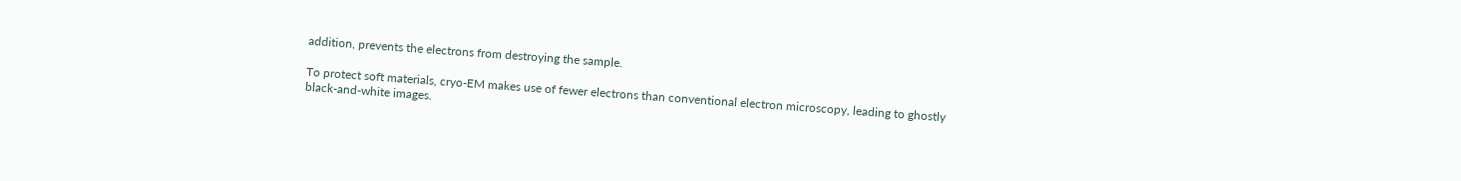addition, prevents the electrons from destroying the sample.

To protect soft materials, cryo-EM makes use of fewer electrons than conventional electron microscopy, leading to ghostly black-and-white images.